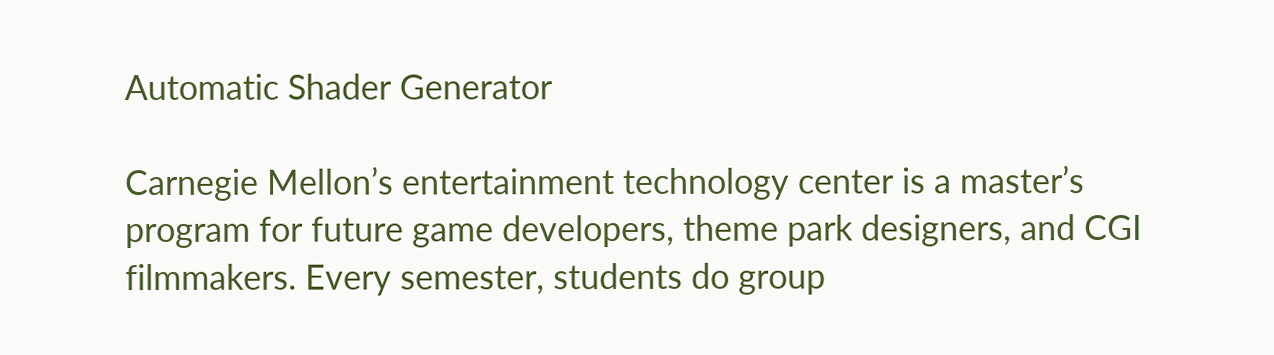Automatic Shader Generator

Carnegie Mellon’s entertainment technology center is a master’s program for future game developers, theme park designers, and CGI filmmakers. Every semester, students do group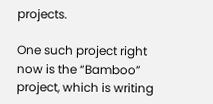projects.

One such project right now is the “Bamboo” project, which is writing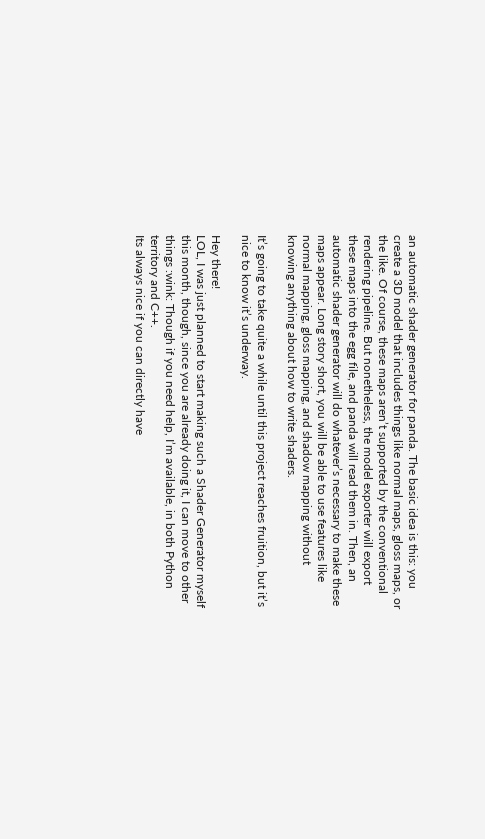an automatic shader generator for panda. The basic idea is this: you create a 3D model that includes things like normal maps, gloss maps, or the like. Of course, these maps aren’t supported by the conventional rendering pipeline. But nonetheless, the model exporter will export these maps into the egg file, and panda will read them in. Then, an automatic shader generator will do whatever’s necessary to make these maps appear. Long story short, you will be able to use features like normal mapping, gloss mapping, and shadow mapping without knowing anything about how to write shaders.

It’s going to take quite a while until this project reaches fruition, but it’s nice to know it’s underway.

Hey there!
LOL, I was just planned to start making such a Shader Generator myself this month, though, since you are already doing it, I can move to other things :wink: Though if you need help, I’m available, in both Python territory and C++.
Its always nice if you can directly have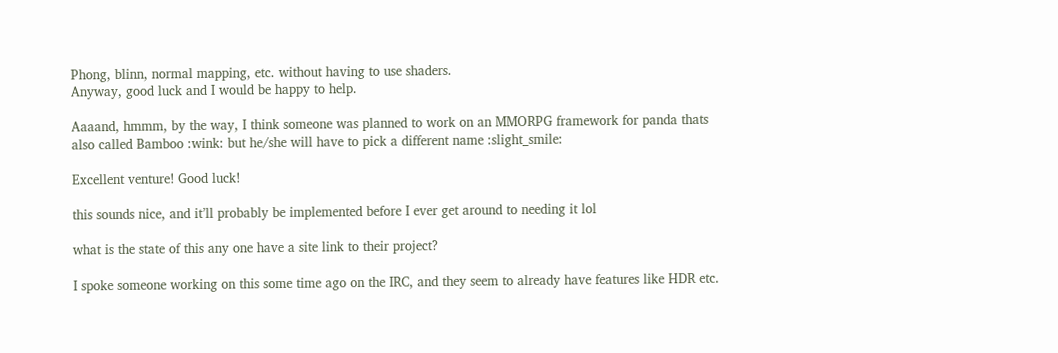Phong, blinn, normal mapping, etc. without having to use shaders.
Anyway, good luck and I would be happy to help.

Aaaand, hmmm, by the way, I think someone was planned to work on an MMORPG framework for panda thats also called Bamboo :wink: but he/she will have to pick a different name :slight_smile:

Excellent venture! Good luck!

this sounds nice, and it’ll probably be implemented before I ever get around to needing it lol

what is the state of this any one have a site link to their project?

I spoke someone working on this some time ago on the IRC, and they seem to already have features like HDR etc.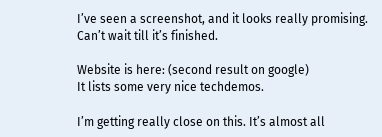I’ve seen a screenshot, and it looks really promising.
Can’t wait till it’s finished.

Website is here: (second result on google)
It lists some very nice techdemos.

I’m getting really close on this. It’s almost all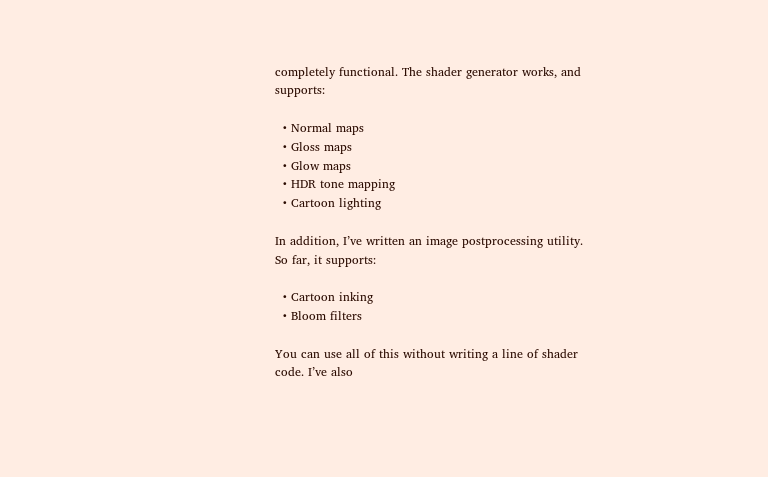completely functional. The shader generator works, and supports:

  • Normal maps
  • Gloss maps
  • Glow maps
  • HDR tone mapping
  • Cartoon lighting

In addition, I’ve written an image postprocessing utility. So far, it supports:

  • Cartoon inking
  • Bloom filters

You can use all of this without writing a line of shader code. I’ve also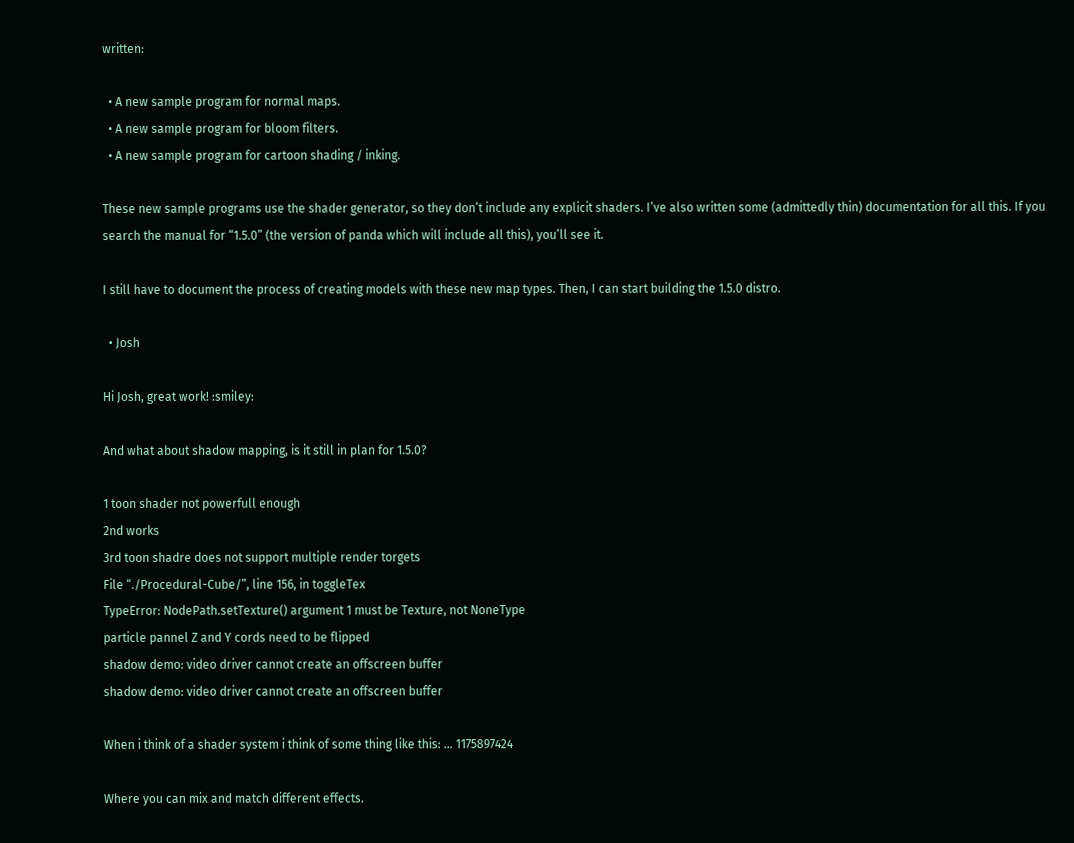written:

  • A new sample program for normal maps.
  • A new sample program for bloom filters.
  • A new sample program for cartoon shading / inking.

These new sample programs use the shader generator, so they don’t include any explicit shaders. I’ve also written some (admittedly thin) documentation for all this. If you search the manual for “1.5.0” (the version of panda which will include all this), you’ll see it.

I still have to document the process of creating models with these new map types. Then, I can start building the 1.5.0 distro.

  • Josh

Hi Josh, great work! :smiley:

And what about shadow mapping, is it still in plan for 1.5.0?

1 toon shader not powerfull enough
2nd works
3rd toon shadre does not support multiple render torgets
File “./Procedural-Cube/”, line 156, in toggleTex
TypeError: NodePath.setTexture() argument 1 must be Texture, not NoneType
particle pannel Z and Y cords need to be flipped
shadow demo: video driver cannot create an offscreen buffer
shadow demo: video driver cannot create an offscreen buffer

When i think of a shader system i think of some thing like this: … 1175897424

Where you can mix and match different effects.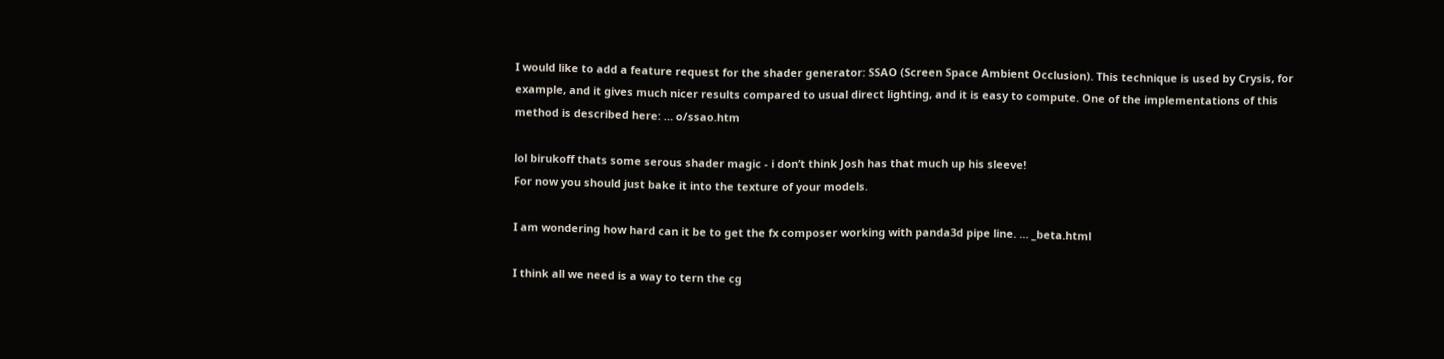I would like to add a feature request for the shader generator: SSAO (Screen Space Ambient Occlusion). This technique is used by Crysis, for example, and it gives much nicer results compared to usual direct lighting, and it is easy to compute. One of the implementations of this method is described here: … o/ssao.htm

lol birukoff thats some serous shader magic - i don’t think Josh has that much up his sleeve!
For now you should just bake it into the texture of your models.

I am wondering how hard can it be to get the fx composer working with panda3d pipe line. … _beta.html

I think all we need is a way to tern the cg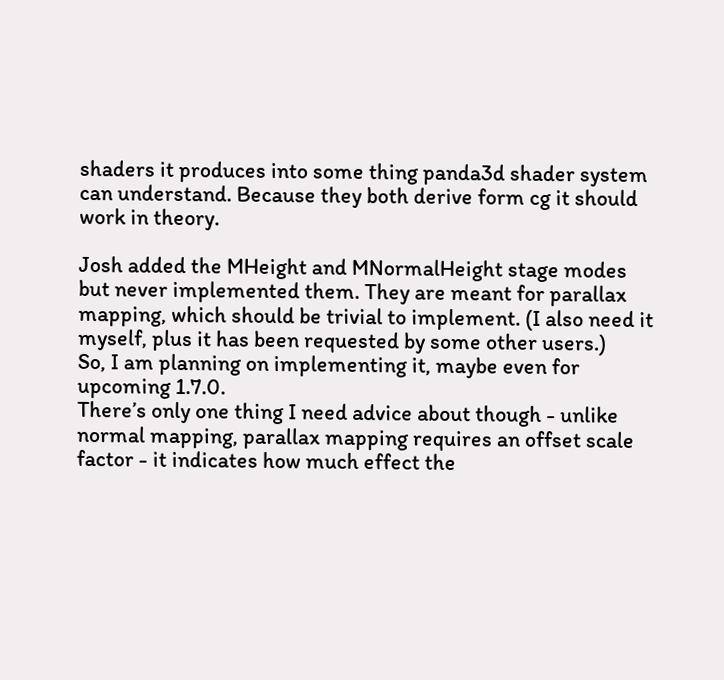shaders it produces into some thing panda3d shader system can understand. Because they both derive form cg it should work in theory.

Josh added the MHeight and MNormalHeight stage modes but never implemented them. They are meant for parallax mapping, which should be trivial to implement. (I also need it myself, plus it has been requested by some other users.)
So, I am planning on implementing it, maybe even for upcoming 1.7.0.
There’s only one thing I need advice about though - unlike normal mapping, parallax mapping requires an offset scale factor - it indicates how much effect the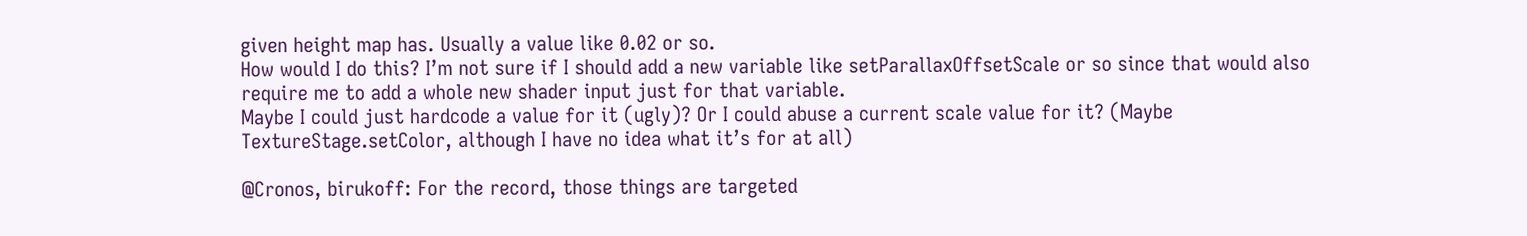given height map has. Usually a value like 0.02 or so.
How would I do this? I’m not sure if I should add a new variable like setParallaxOffsetScale or so since that would also require me to add a whole new shader input just for that variable.
Maybe I could just hardcode a value for it (ugly)? Or I could abuse a current scale value for it? (Maybe TextureStage.setColor, although I have no idea what it’s for at all)

@Cronos, birukoff: For the record, those things are targeted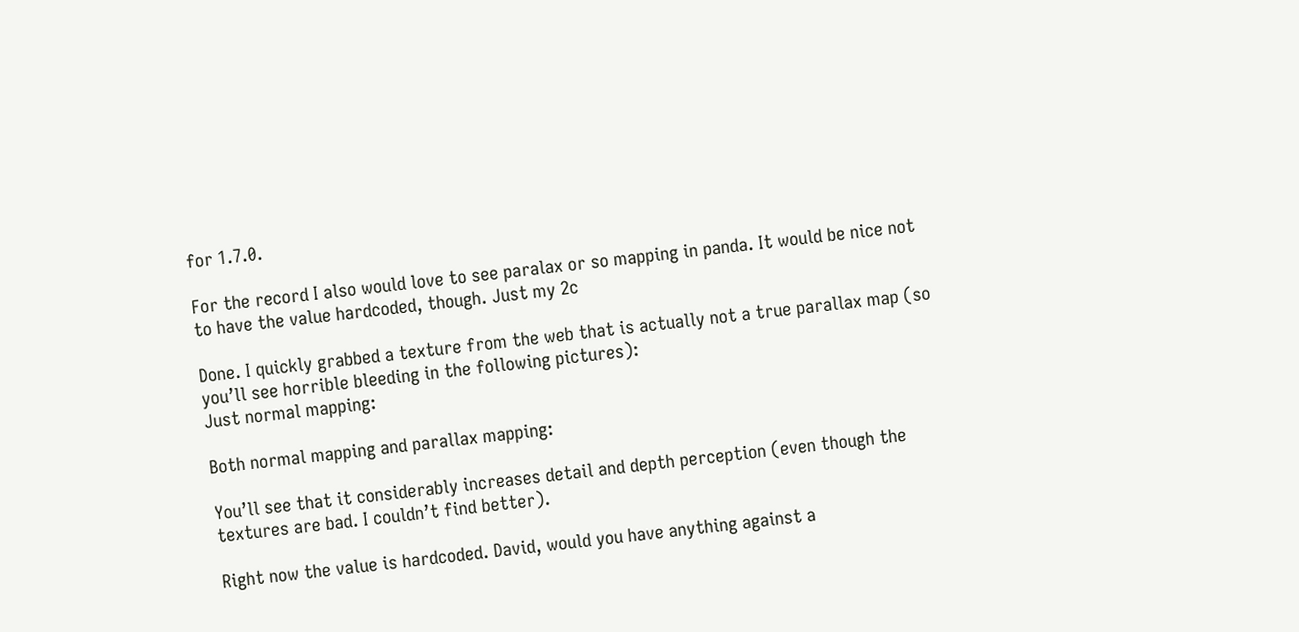for 1.7.0.

For the record I also would love to see paralax or so mapping in panda. It would be nice not to have the value hardcoded, though. Just my 2c

Done. I quickly grabbed a texture from the web that is actually not a true parallax map (so you’ll see horrible bleeding in the following pictures):
Just normal mapping:

Both normal mapping and parallax mapping:

You’ll see that it considerably increases detail and depth perception (even though the textures are bad. I couldn’t find better).

Right now the value is hardcoded. David, would you have anything against a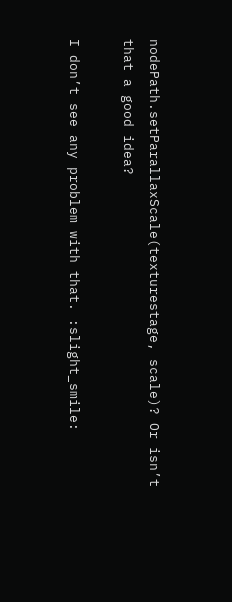nodePath.setParallaxScale(texturestage, scale)? Or isn’t that a good idea?

I don’t see any problem with that. :slight_smile: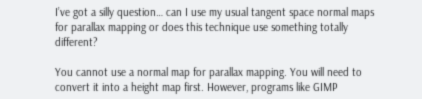I’ve got a silly question… can I use my usual tangent space normal maps for parallax mapping or does this technique use something totally different?

You cannot use a normal map for parallax mapping. You will need to convert it into a height map first. However, programs like GIMP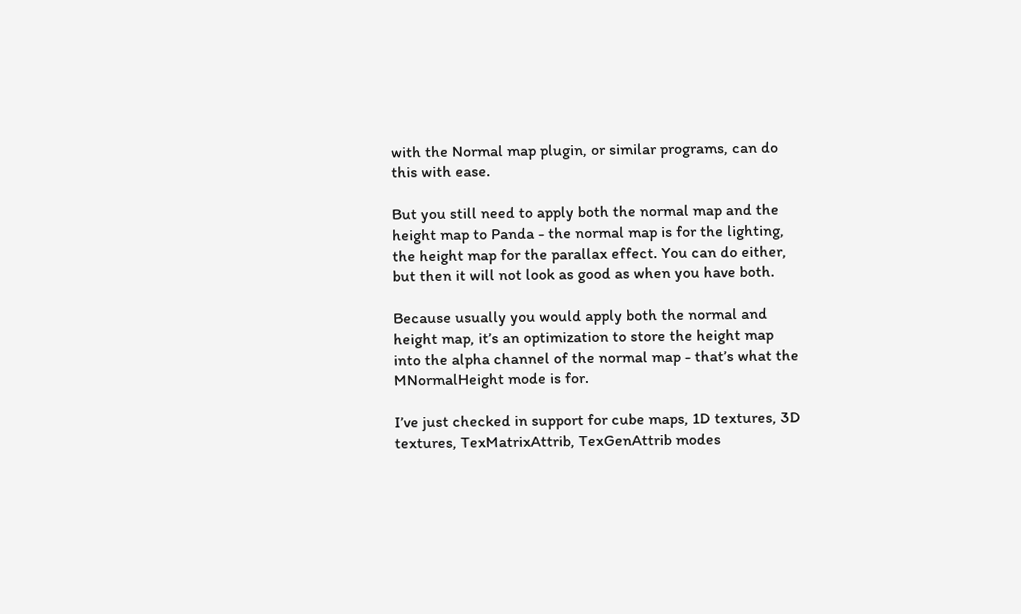with the Normal map plugin, or similar programs, can do this with ease.

But you still need to apply both the normal map and the height map to Panda - the normal map is for the lighting, the height map for the parallax effect. You can do either, but then it will not look as good as when you have both.

Because usually you would apply both the normal and height map, it’s an optimization to store the height map into the alpha channel of the normal map - that’s what the MNormalHeight mode is for.

I’ve just checked in support for cube maps, 1D textures, 3D textures, TexMatrixAttrib, TexGenAttrib modes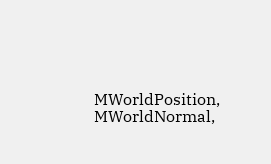MWorldPosition, MWorldNormal,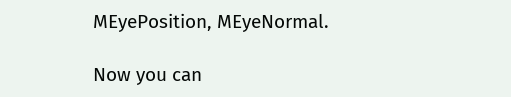MEyePosition, MEyeNormal.

Now you can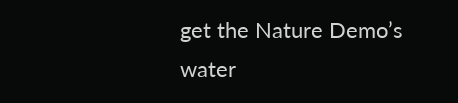get the Nature Demo’s water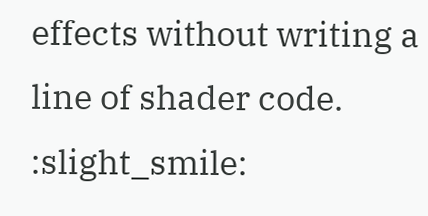effects without writing a line of shader code. :slight_smile: